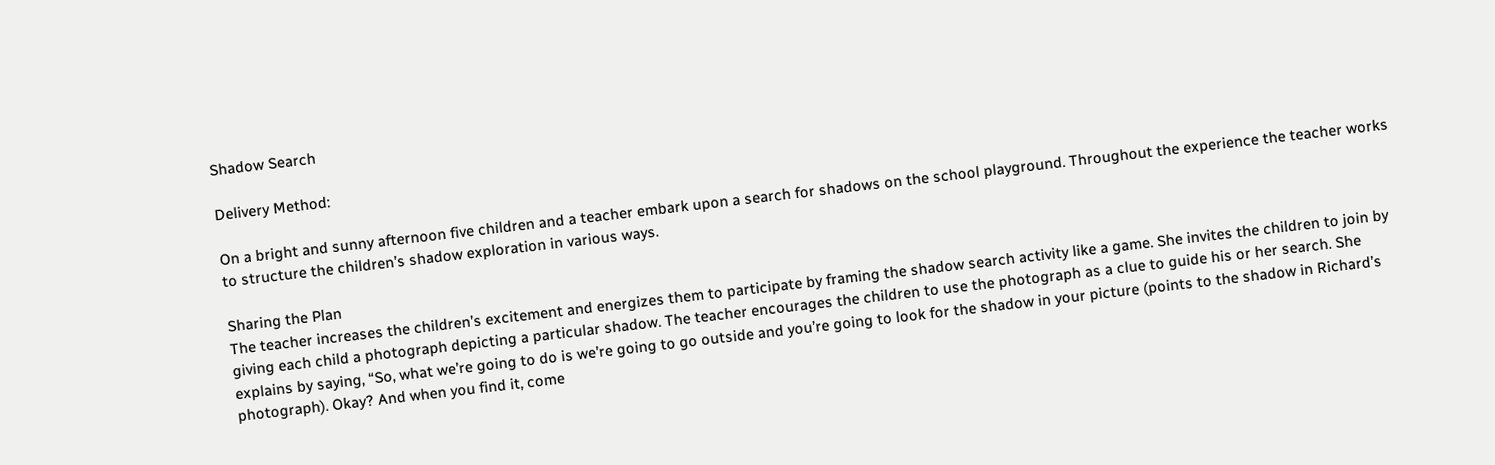Shadow Search

Delivery Method:

On a bright and sunny afternoon five children and a teacher embark upon a search for shadows on the school playground. Throughout the experience the teacher works to structure the children’s shadow exploration in various ways.

Sharing the Plan
The teacher increases the children’s excitement and energizes them to participate by framing the shadow search activity like a game. She invites the children to join by giving each child a photograph depicting a particular shadow. The teacher encourages the children to use the photograph as a clue to guide his or her search. She explains by saying, “So, what we’re going to do is we’re going to go outside and you’re going to look for the shadow in your picture (points to the shadow in Richard’s photograph). Okay? And when you find it, come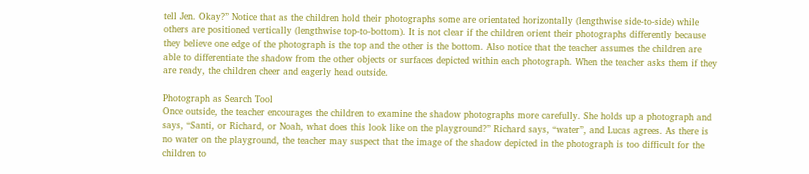tell Jen. Okay?” Notice that as the children hold their photographs some are orientated horizontally (lengthwise side-to-side) while others are positioned vertically (lengthwise top-to-bottom). It is not clear if the children orient their photographs differently because they believe one edge of the photograph is the top and the other is the bottom. Also notice that the teacher assumes the children are able to differentiate the shadow from the other objects or surfaces depicted within each photograph. When the teacher asks them if they are ready, the children cheer and eagerly head outside.

Photograph as Search Tool
Once outside, the teacher encourages the children to examine the shadow photographs more carefully. She holds up a photograph and says, “Santi, or Richard, or Noah, what does this look like on the playground?” Richard says, “water”, and Lucas agrees. As there is no water on the playground, the teacher may suspect that the image of the shadow depicted in the photograph is too difficult for the children to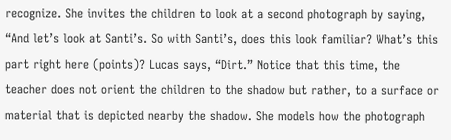recognize. She invites the children to look at a second photograph by saying, “And let’s look at Santi’s. So with Santi’s, does this look familiar? What’s this part right here (points)? Lucas says, “Dirt.” Notice that this time, the teacher does not orient the children to the shadow but rather, to a surface or material that is depicted nearby the shadow. She models how the photograph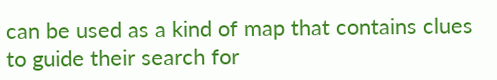can be used as a kind of map that contains clues to guide their search for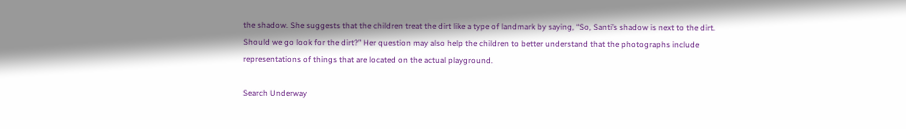the shadow. She suggests that the children treat the dirt like a type of landmark by saying, “So, Santi’s shadow is next to the dirt. Should we go look for the dirt?” Her question may also help the children to better understand that the photographs include representations of things that are located on the actual playground.

Search Underway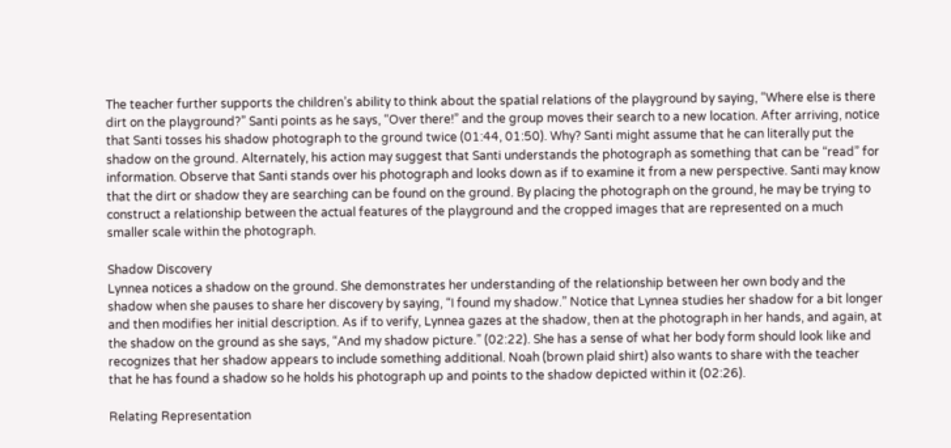The teacher further supports the children’s ability to think about the spatial relations of the playground by saying, “Where else is there dirt on the playground?” Santi points as he says, “Over there!” and the group moves their search to a new location. After arriving, notice that Santi tosses his shadow photograph to the ground twice (01:44, 01:50). Why? Santi might assume that he can literally put the shadow on the ground. Alternately, his action may suggest that Santi understands the photograph as something that can be “read” for information. Observe that Santi stands over his photograph and looks down as if to examine it from a new perspective. Santi may know that the dirt or shadow they are searching can be found on the ground. By placing the photograph on the ground, he may be trying to construct a relationship between the actual features of the playground and the cropped images that are represented on a much smaller scale within the photograph.

Shadow Discovery
Lynnea notices a shadow on the ground. She demonstrates her understanding of the relationship between her own body and the shadow when she pauses to share her discovery by saying, “I found my shadow.” Notice that Lynnea studies her shadow for a bit longer and then modifies her initial description. As if to verify, Lynnea gazes at the shadow, then at the photograph in her hands, and again, at the shadow on the ground as she says, “And my shadow picture.” (02:22). She has a sense of what her body form should look like and recognizes that her shadow appears to include something additional. Noah (brown plaid shirt) also wants to share with the teacher that he has found a shadow so he holds his photograph up and points to the shadow depicted within it (02:26).

Relating Representation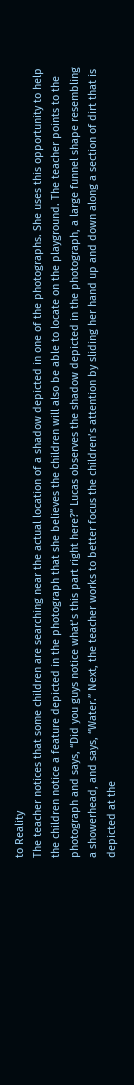to Reality
The teacher notices that some children are searching near the actual location of a shadow depicted in one of the photographs. She uses this opportunity to help the children notice a feature depicted in the photograph that she believes the children will also be able to locate on the playground. The teacher points to the photograph and says, “Did you guys notice what’s this part right here?” Lucas observes the shadow depicted in the photograph, a large funnel shape resembling a showerhead, and says, “Water.” Next, the teacher works to better focus the children’s attention by sliding her hand up and down along a section of dirt that is depicted at the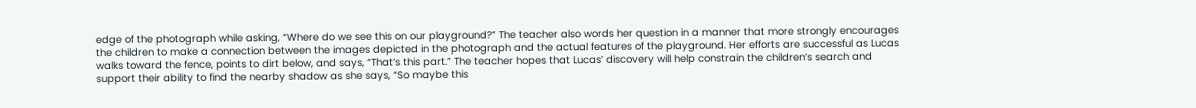edge of the photograph while asking, “Where do we see this on our playground?” The teacher also words her question in a manner that more strongly encourages the children to make a connection between the images depicted in the photograph and the actual features of the playground. Her efforts are successful as Lucas walks toward the fence, points to dirt below, and says, “That’s this part.” The teacher hopes that Lucas’ discovery will help constrain the children’s search and support their ability to find the nearby shadow as she says, “So maybe this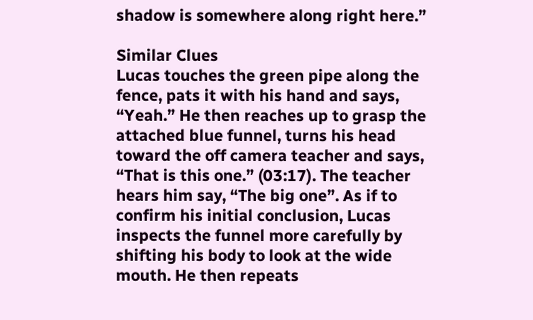shadow is somewhere along right here.”

Similar Clues
Lucas touches the green pipe along the fence, pats it with his hand and says, “Yeah.” He then reaches up to grasp the attached blue funnel, turns his head toward the off camera teacher and says, “That is this one.” (03:17). The teacher hears him say, “The big one”. As if to confirm his initial conclusion, Lucas inspects the funnel more carefully by shifting his body to look at the wide mouth. He then repeats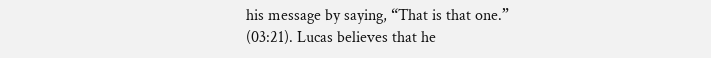his message by saying, “That is that one.” (03:21). Lucas believes that he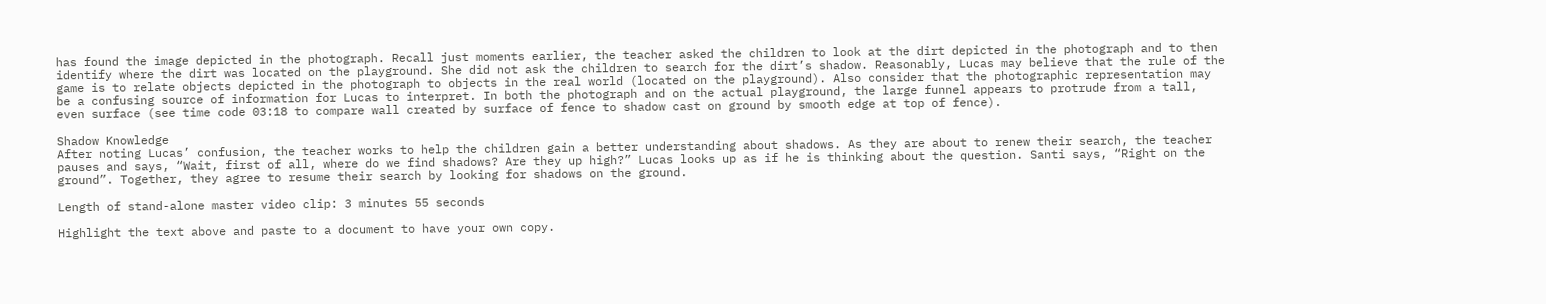has found the image depicted in the photograph. Recall just moments earlier, the teacher asked the children to look at the dirt depicted in the photograph and to then identify where the dirt was located on the playground. She did not ask the children to search for the dirt’s shadow. Reasonably, Lucas may believe that the rule of the game is to relate objects depicted in the photograph to objects in the real world (located on the playground). Also consider that the photographic representation may be a confusing source of information for Lucas to interpret. In both the photograph and on the actual playground, the large funnel appears to protrude from a tall, even surface (see time code 03:18 to compare wall created by surface of fence to shadow cast on ground by smooth edge at top of fence).

Shadow Knowledge
After noting Lucas’ confusion, the teacher works to help the children gain a better understanding about shadows. As they are about to renew their search, the teacher pauses and says, “Wait, first of all, where do we find shadows? Are they up high?” Lucas looks up as if he is thinking about the question. Santi says, “Right on the ground”. Together, they agree to resume their search by looking for shadows on the ground.

Length of stand-alone master video clip: 3 minutes 55 seconds

Highlight the text above and paste to a document to have your own copy.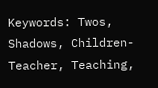Keywords: Twos, Shadows, Children-Teacher, Teaching,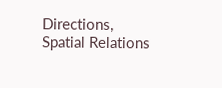Directions, Spatial Relations